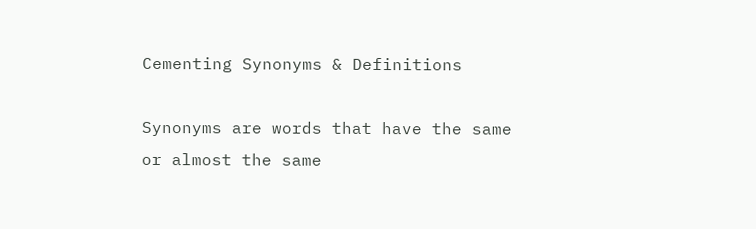Cementing Synonyms & Definitions

Synonyms are words that have the same or almost the same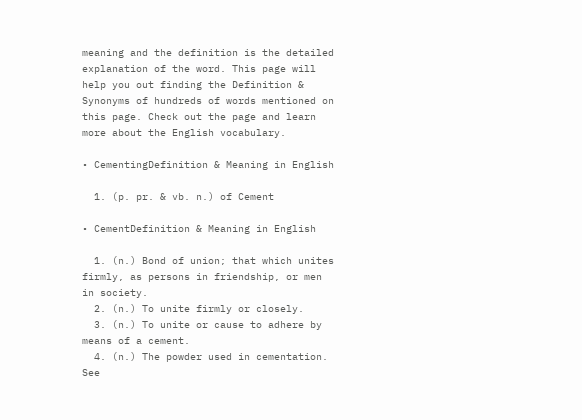meaning and the definition is the detailed explanation of the word. This page will help you out finding the Definition & Synonyms of hundreds of words mentioned on this page. Check out the page and learn more about the English vocabulary.

• CementingDefinition & Meaning in English

  1. (p. pr. & vb. n.) of Cement

• CementDefinition & Meaning in English

  1. (n.) Bond of union; that which unites firmly, as persons in friendship, or men in society.
  2. (n.) To unite firmly or closely.
  3. (n.) To unite or cause to adhere by means of a cement.
  4. (n.) The powder used in cementation. See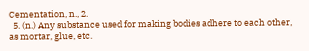Cementation, n., 2.
  5. (n.) Any substance used for making bodies adhere to each other, as mortar, glue, etc.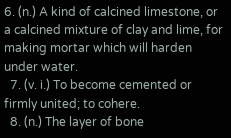6. (n.) A kind of calcined limestone, or a calcined mixture of clay and lime, for making mortar which will harden under water.
  7. (v. i.) To become cemented or firmly united; to cohere.
  8. (n.) The layer of bone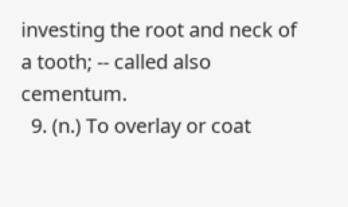investing the root and neck of a tooth; -- called also cementum.
  9. (n.) To overlay or coat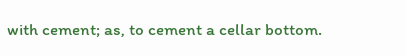with cement; as, to cement a cellar bottom.